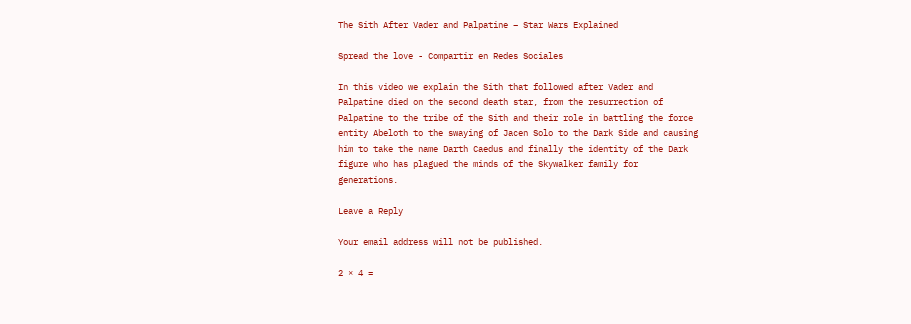The Sith After Vader and Palpatine – Star Wars Explained

Spread the love - Compartir en Redes Sociales

In this video we explain the Sith that followed after Vader and Palpatine died on the second death star, from the resurrection of Palpatine to the tribe of the Sith and their role in battling the force entity Abeloth to the swaying of Jacen Solo to the Dark Side and causing him to take the name Darth Caedus and finally the identity of the Dark figure who has plagued the minds of the Skywalker family for generations.

Leave a Reply

Your email address will not be published.

2 × 4 =